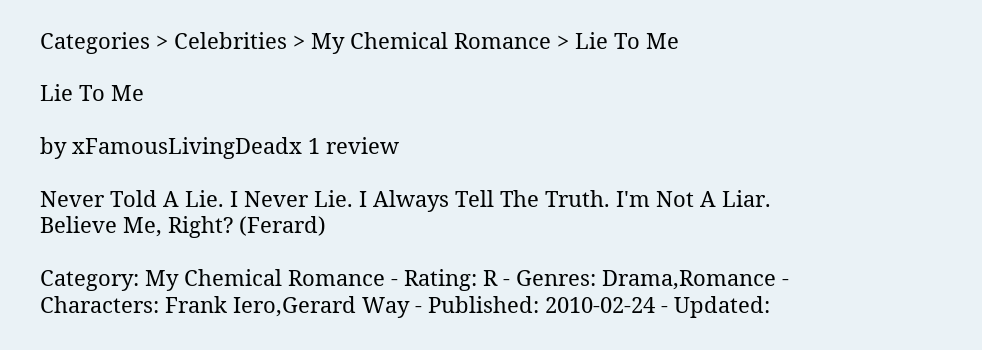Categories > Celebrities > My Chemical Romance > Lie To Me

Lie To Me

by xFamousLivingDeadx 1 review

Never Told A Lie. I Never Lie. I Always Tell The Truth. I'm Not A Liar. Believe Me, Right? (Ferard)

Category: My Chemical Romance - Rating: R - Genres: Drama,Romance - Characters: Frank Iero,Gerard Way - Published: 2010-02-24 - Updated: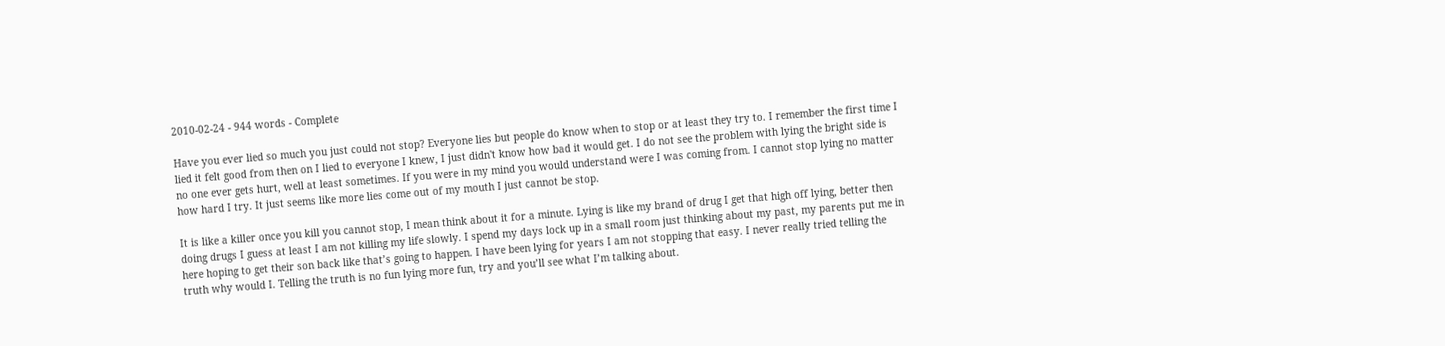2010-02-24 - 944 words - Complete

Have you ever lied so much you just could not stop? Everyone lies but people do know when to stop or at least they try to. I remember the first time I lied it felt good from then on I lied to everyone I knew, I just didn't know how bad it would get. I do not see the problem with lying the bright side is no one ever gets hurt, well at least sometimes. If you were in my mind you would understand were I was coming from. I cannot stop lying no matter how hard I try. It just seems like more lies come out of my mouth I just cannot be stop.

It is like a killer once you kill you cannot stop, I mean think about it for a minute. Lying is like my brand of drug I get that high off lying, better then doing drugs I guess at least I am not killing my life slowly. I spend my days lock up in a small room just thinking about my past, my parents put me in here hoping to get their son back like that’s going to happen. I have been lying for years I am not stopping that easy. I never really tried telling the truth why would I. Telling the truth is no fun lying more fun, try and you’ll see what I’m talking about.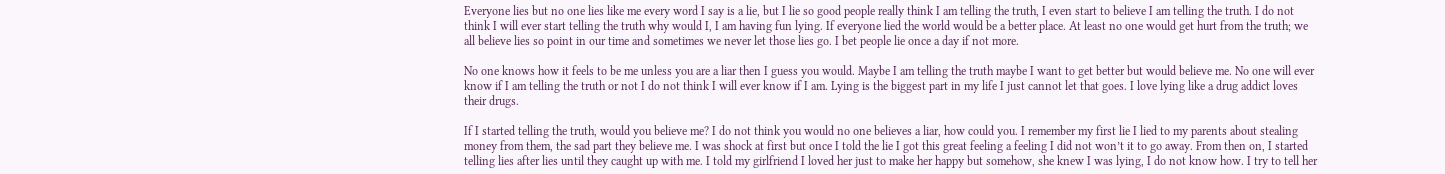Everyone lies but no one lies like me every word I say is a lie, but I lie so good people really think I am telling the truth, I even start to believe I am telling the truth. I do not think I will ever start telling the truth why would I, I am having fun lying. If everyone lied the world would be a better place. At least no one would get hurt from the truth; we all believe lies so point in our time and sometimes we never let those lies go. I bet people lie once a day if not more.

No one knows how it feels to be me unless you are a liar then I guess you would. Maybe I am telling the truth maybe I want to get better but would believe me. No one will ever know if I am telling the truth or not I do not think I will ever know if I am. Lying is the biggest part in my life I just cannot let that goes. I love lying like a drug addict loves their drugs.

If I started telling the truth, would you believe me? I do not think you would no one believes a liar, how could you. I remember my first lie I lied to my parents about stealing money from them, the sad part they believe me. I was shock at first but once I told the lie I got this great feeling a feeling I did not won’t it to go away. From then on, I started telling lies after lies until they caught up with me. I told my girlfriend I loved her just to make her happy but somehow, she knew I was lying, I do not know how. I try to tell her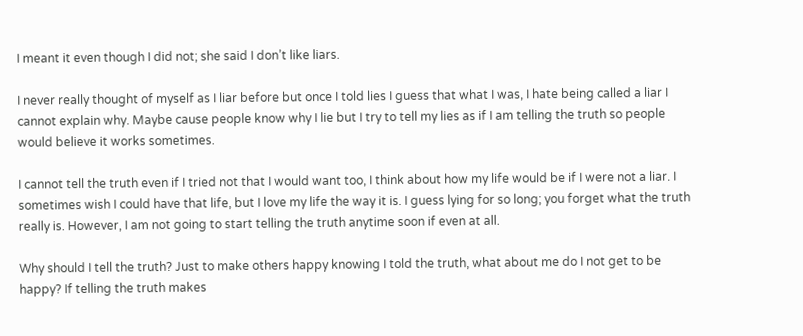I meant it even though I did not; she said I don’t like liars.

I never really thought of myself as I liar before but once I told lies I guess that what I was, I hate being called a liar I cannot explain why. Maybe cause people know why I lie but I try to tell my lies as if I am telling the truth so people would believe it works sometimes.

I cannot tell the truth even if I tried not that I would want too, I think about how my life would be if I were not a liar. I sometimes wish I could have that life, but I love my life the way it is. I guess lying for so long; you forget what the truth really is. However, I am not going to start telling the truth anytime soon if even at all.

Why should I tell the truth? Just to make others happy knowing I told the truth, what about me do I not get to be happy? If telling the truth makes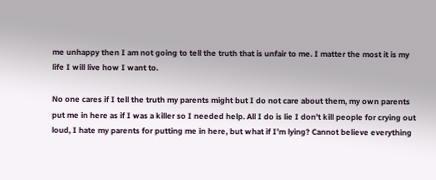me unhappy then I am not going to tell the truth that is unfair to me. I matter the most it is my life I will live how I want to.

No one cares if I tell the truth my parents might but I do not care about them, my own parents put me in here as if I was a killer so I needed help. All I do is lie I don’t kill people for crying out loud, I hate my parents for putting me in here, but what if I’m lying? Cannot believe everything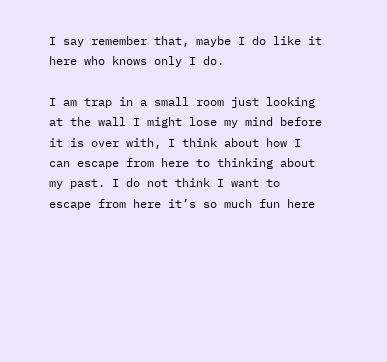I say remember that, maybe I do like it here who knows only I do.

I am trap in a small room just looking at the wall I might lose my mind before it is over with, I think about how I can escape from here to thinking about my past. I do not think I want to escape from here it’s so much fun here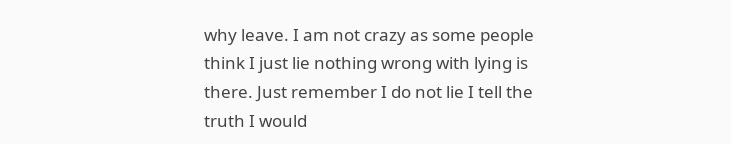why leave. I am not crazy as some people think I just lie nothing wrong with lying is there. Just remember I do not lie I tell the truth I would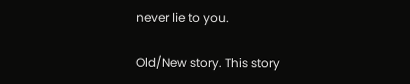never lie to you.

Old/New story. This story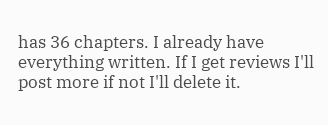has 36 chapters. I already have everything written. If I get reviews I'll post more if not I'll delete it.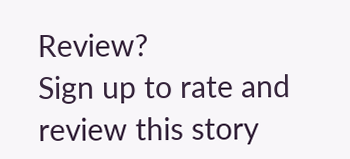Review?
Sign up to rate and review this story